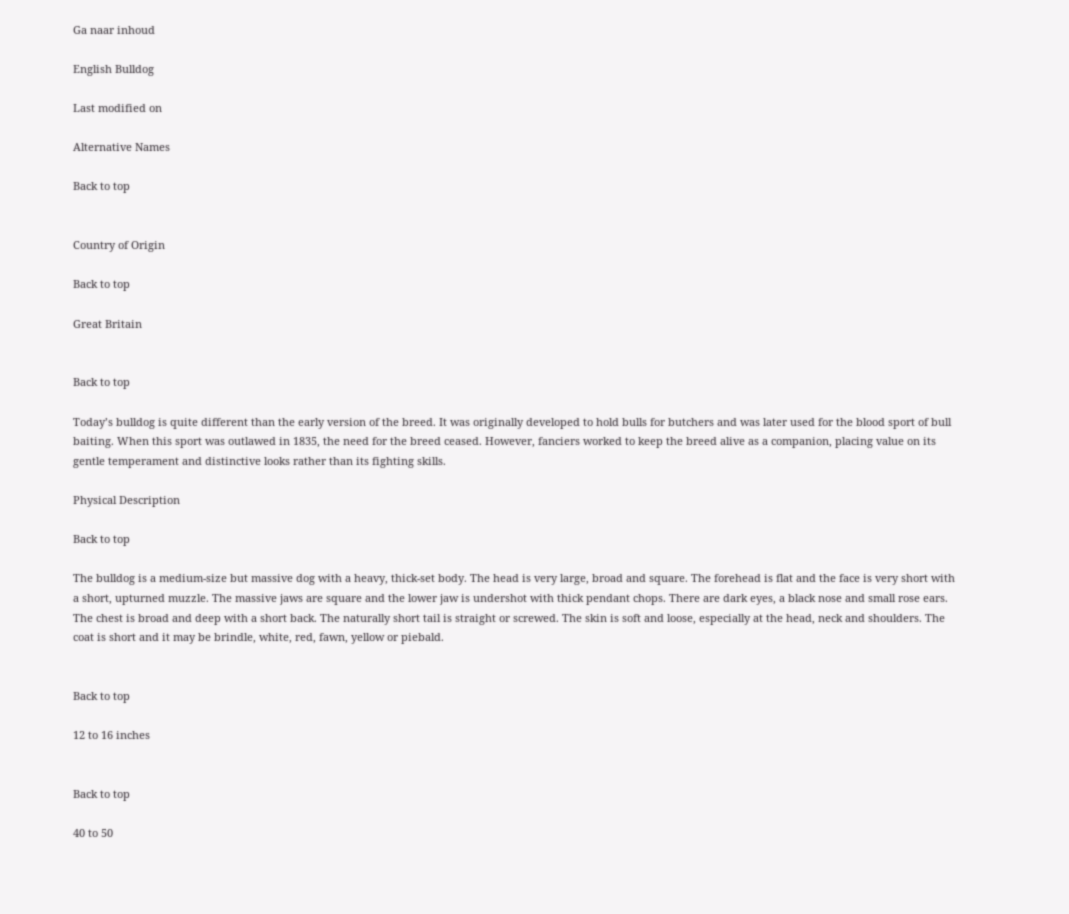Ga naar inhoud

English Bulldog

Last modified on

Alternative Names

Back to top


Country of Origin

Back to top

Great Britain


Back to top

Today’s bulldog is quite different than the early version of the breed. It was originally developed to hold bulls for butchers and was later used for the blood sport of bull baiting. When this sport was outlawed in 1835, the need for the breed ceased. However, fanciers worked to keep the breed alive as a companion, placing value on its gentle temperament and distinctive looks rather than its fighting skills.

Physical Description

Back to top

The bulldog is a medium-size but massive dog with a heavy, thick-set body. The head is very large, broad and square. The forehead is flat and the face is very short with a short, upturned muzzle. The massive jaws are square and the lower jaw is undershot with thick pendant chops. There are dark eyes, a black nose and small rose ears. The chest is broad and deep with a short back. The naturally short tail is straight or screwed. The skin is soft and loose, especially at the head, neck and shoulders. The coat is short and it may be brindle, white, red, fawn, yellow or piebald.


Back to top

12 to 16 inches


Back to top

40 to 50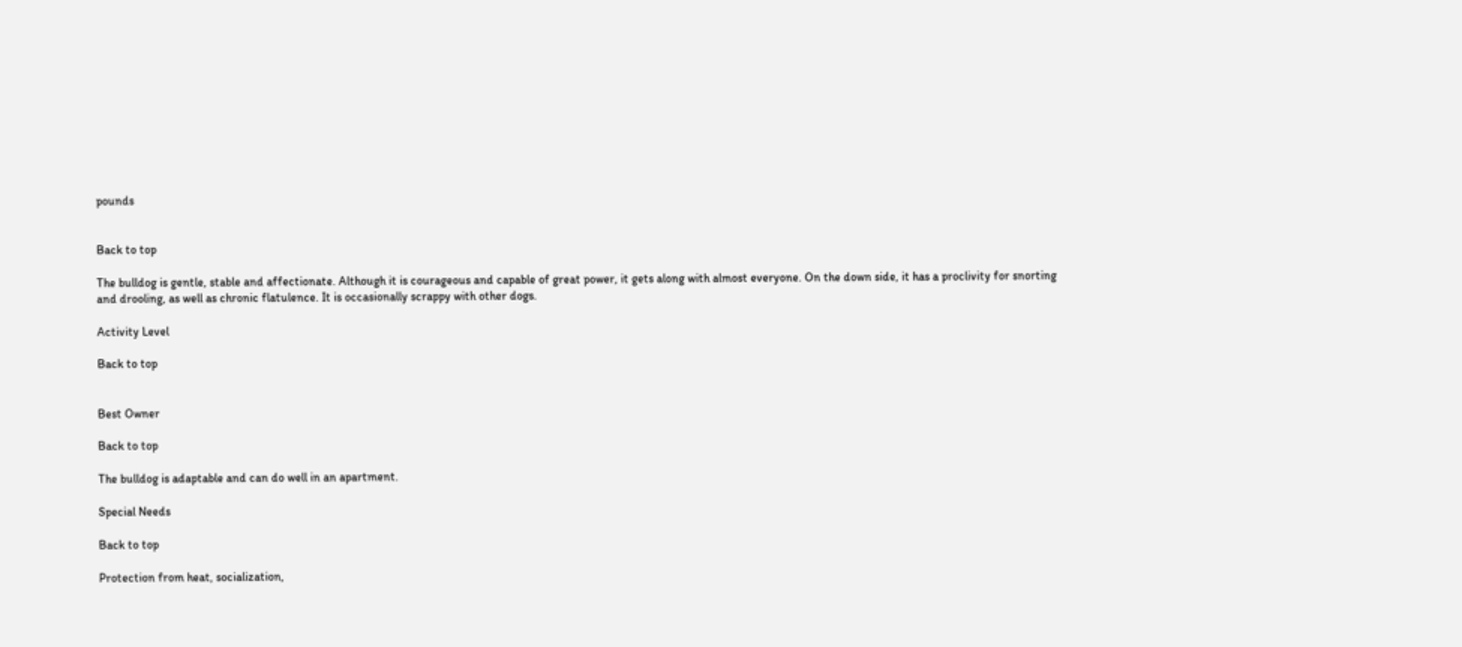pounds


Back to top

The bulldog is gentle, stable and affectionate. Although it is courageous and capable of great power, it gets along with almost everyone. On the down side, it has a proclivity for snorting and drooling, as well as chronic flatulence. It is occasionally scrappy with other dogs.

Activity Level

Back to top


Best Owner

Back to top

The bulldog is adaptable and can do well in an apartment.

Special Needs

Back to top

Protection from heat, socialization,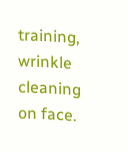training, wrinkle cleaning on face.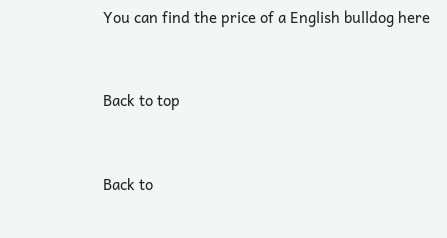You can find the price of a English bulldog here


Back to top


Back to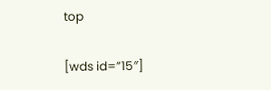top

[wds id=”15″]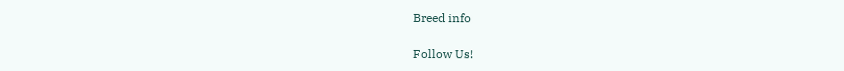Breed info

Follow Us!